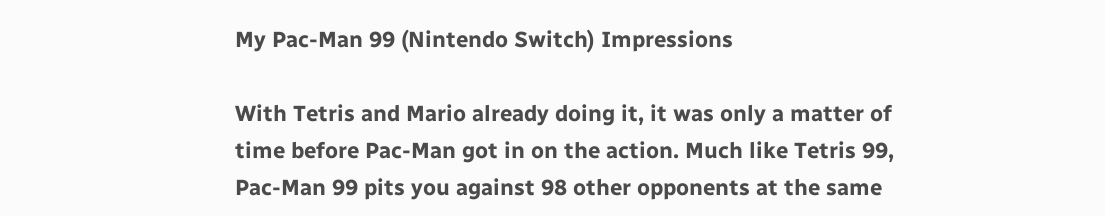My Pac-Man 99 (Nintendo Switch) Impressions

With Tetris and Mario already doing it, it was only a matter of time before Pac-Man got in on the action. Much like Tetris 99, Pac-Man 99 pits you against 98 other opponents at the same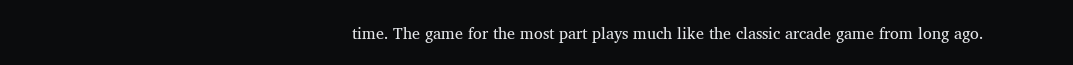time. The game for the most part plays much like the classic arcade game from long ago.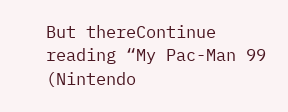But thereContinue reading “My Pac-Man 99 (Nintendo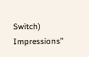Switch) Impressions”